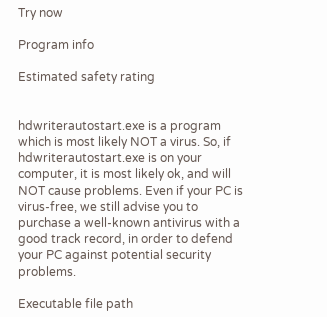Try now

Program info

Estimated safety rating


hdwriterautostart.exe is a program which is most likely NOT a virus. So, if hdwriterautostart.exe is on your computer, it is most likely ok, and will NOT cause problems. Even if your PC is virus-free, we still advise you to purchase a well-known antivirus with a good track record, in order to defend your PC against potential security problems.

Executable file path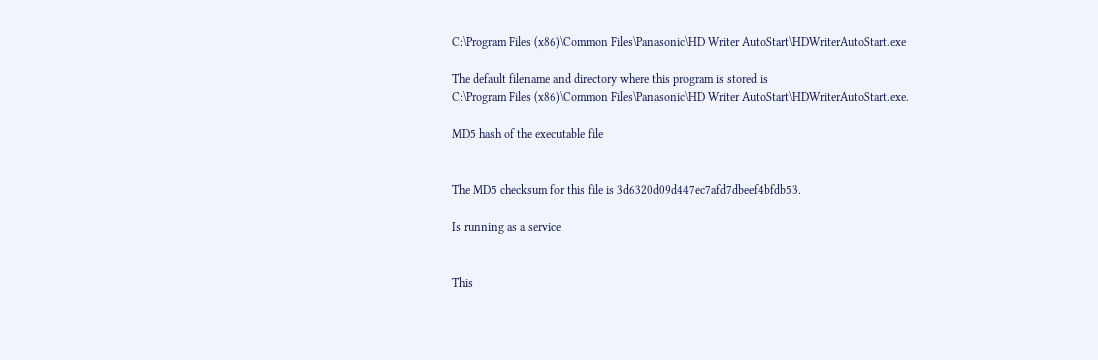C:\Program Files (x86)\Common Files\Panasonic\HD Writer AutoStart\HDWriterAutoStart.exe

The default filename and directory where this program is stored is
C:\Program Files (x86)\Common Files\Panasonic\HD Writer AutoStart\HDWriterAutoStart.exe.

MD5 hash of the executable file


The MD5 checksum for this file is 3d6320d09d447ec7afd7dbeef4bfdb53.

Is running as a service


This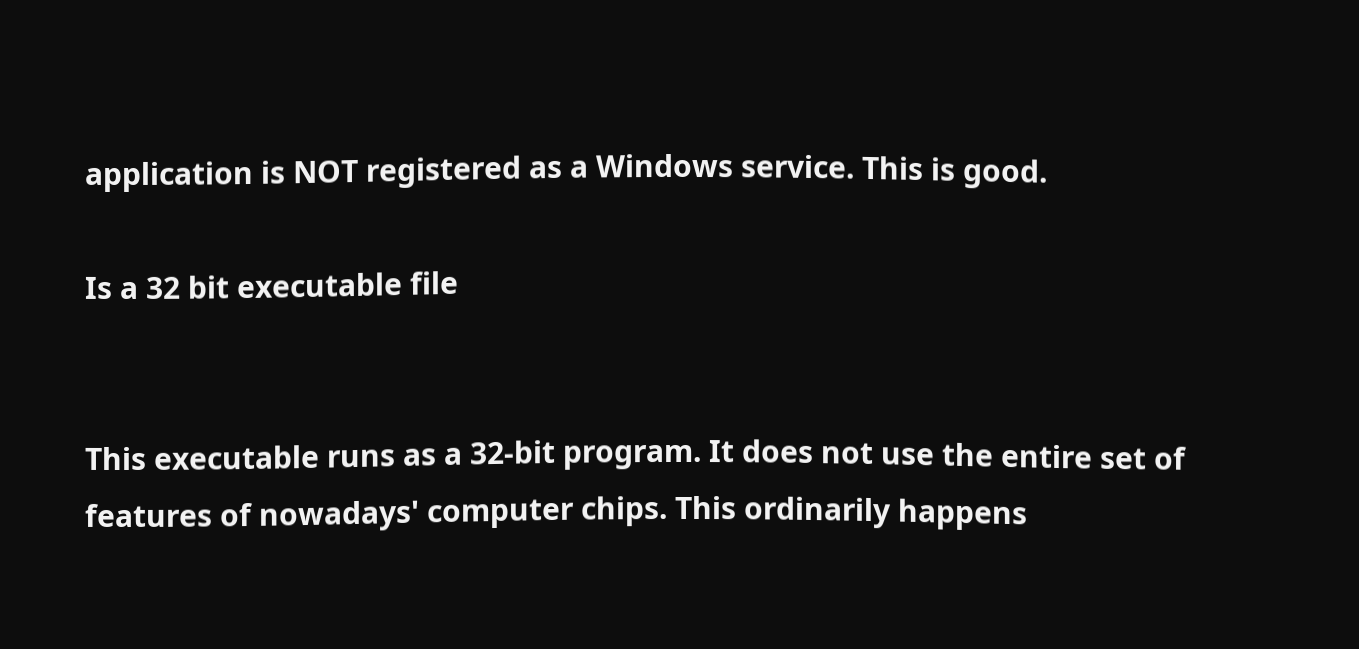application is NOT registered as a Windows service. This is good.

Is a 32 bit executable file


This executable runs as a 32-bit program. It does not use the entire set of features of nowadays' computer chips. This ordinarily happens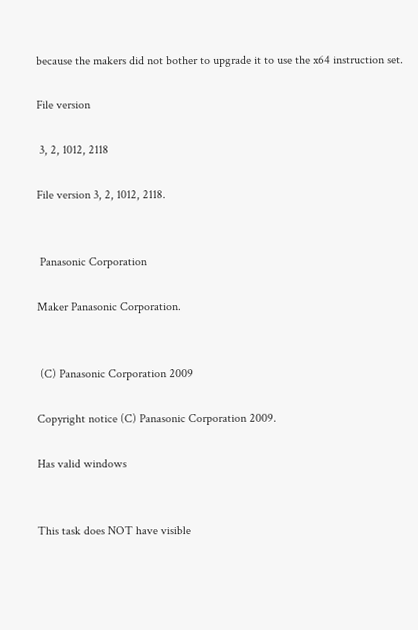because the makers did not bother to upgrade it to use the x64 instruction set.

File version

 3, 2, 1012, 2118

File version 3, 2, 1012, 2118.


 Panasonic Corporation

Maker Panasonic Corporation.


 (C) Panasonic Corporation 2009

Copyright notice (C) Panasonic Corporation 2009.

Has valid windows


This task does NOT have visible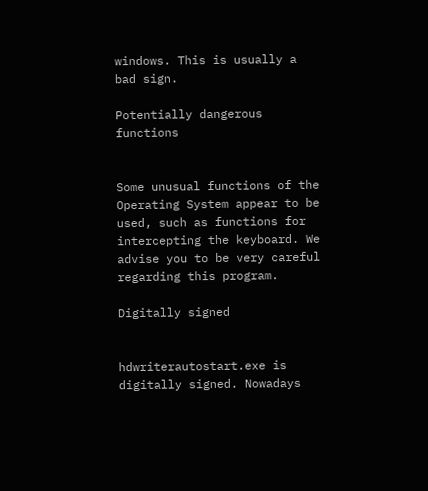windows. This is usually a bad sign.

Potentially dangerous functions


Some unusual functions of the Operating System appear to be used, such as functions for intercepting the keyboard. We advise you to be very careful regarding this program.

Digitally signed


hdwriterautostart.exe is digitally signed. Nowadays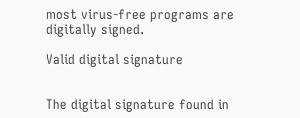most virus-free programs are digitally signed.

Valid digital signature


The digital signature found in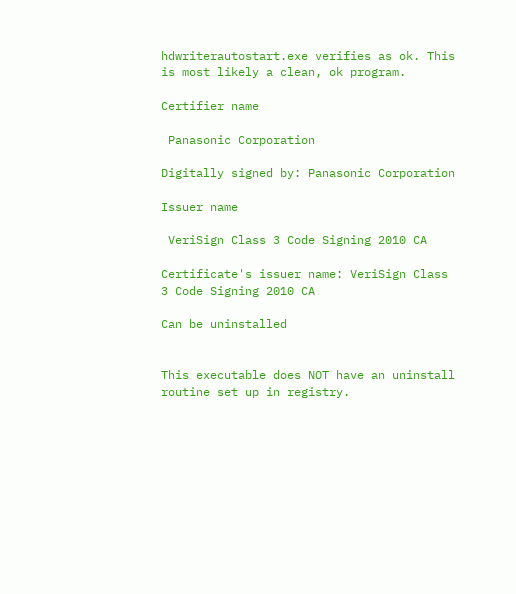hdwriterautostart.exe verifies as ok. This is most likely a clean, ok program.

Certifier name

 Panasonic Corporation

Digitally signed by: Panasonic Corporation

Issuer name

 VeriSign Class 3 Code Signing 2010 CA

Certificate's issuer name: VeriSign Class 3 Code Signing 2010 CA

Can be uninstalled


This executable does NOT have an uninstall routine set up in registry.